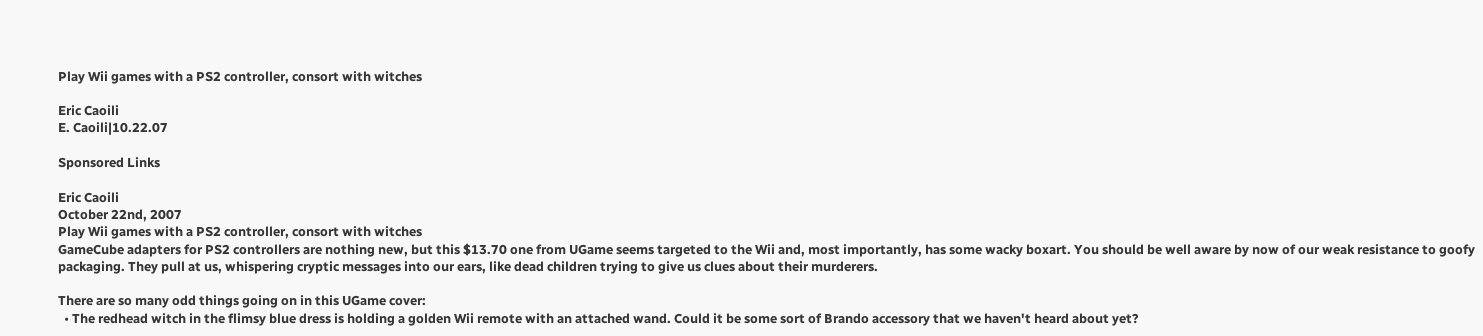Play Wii games with a PS2 controller, consort with witches

Eric Caoili
E. Caoili|10.22.07

Sponsored Links

Eric Caoili
October 22nd, 2007
Play Wii games with a PS2 controller, consort with witches
GameCube adapters for PS2 controllers are nothing new, but this $13.70 one from UGame seems targeted to the Wii and, most importantly, has some wacky boxart. You should be well aware by now of our weak resistance to goofy packaging. They pull at us, whispering cryptic messages into our ears, like dead children trying to give us clues about their murderers.

There are so many odd things going on in this UGame cover:
  • The redhead witch in the flimsy blue dress is holding a golden Wii remote with an attached wand. Could it be some sort of Brando accessory that we haven't heard about yet?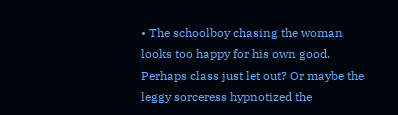• The schoolboy chasing the woman looks too happy for his own good. Perhaps class just let out? Or maybe the leggy sorceress hypnotized the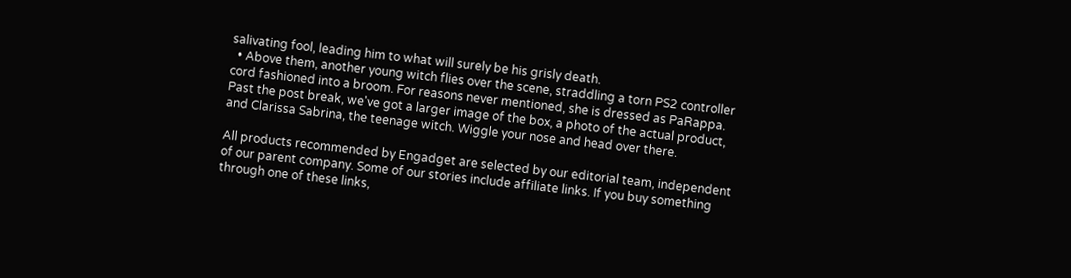salivating fool, leading him to what will surely be his grisly death.
  • Above them, another young witch flies over the scene, straddling a torn PS2 controller cord fashioned into a broom. For reasons never mentioned, she is dressed as PaRappa.
Past the post break, we've got a larger image of the box, a photo of the actual product, and Clarissa Sabrina, the teenage witch. Wiggle your nose and head over there.

All products recommended by Engadget are selected by our editorial team, independent of our parent company. Some of our stories include affiliate links. If you buy something through one of these links,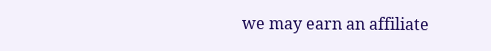we may earn an affiliate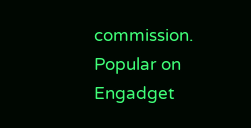commission.
Popular on Engadget